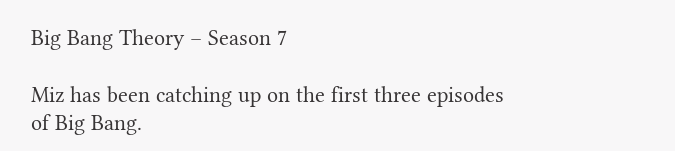Big Bang Theory – Season 7

Miz has been catching up on the first three episodes of Big Bang.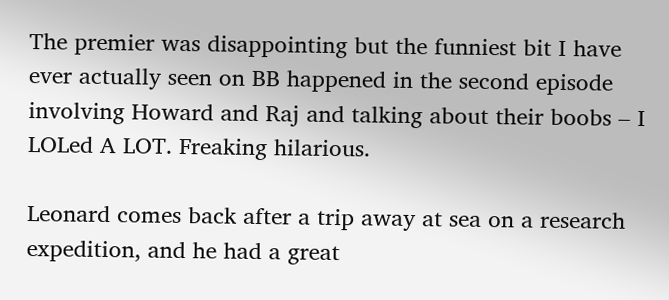The premier was disappointing but the funniest bit I have ever actually seen on BB happened in the second episode involving Howard and Raj and talking about their boobs – I LOLed A LOT. Freaking hilarious.

Leonard comes back after a trip away at sea on a research expedition, and he had a great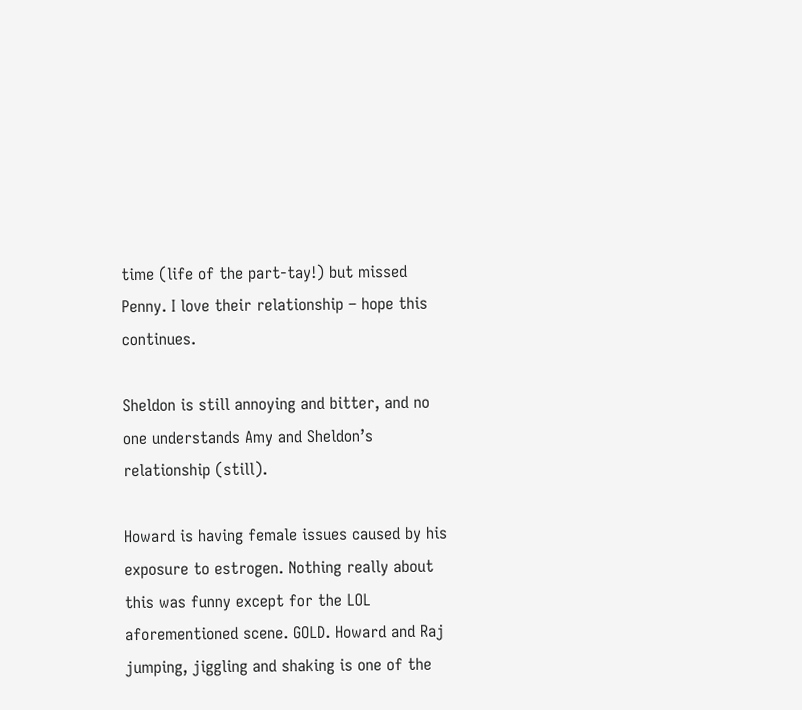time (life of the part-tay!) but missed Penny. I love their relationship – hope this continues.

Sheldon is still annoying and bitter, and no one understands Amy and Sheldon’s relationship (still).

Howard is having female issues caused by his exposure to estrogen. Nothing really about this was funny except for the LOL aforementioned scene. GOLD. Howard and Raj jumping, jiggling and shaking is one of the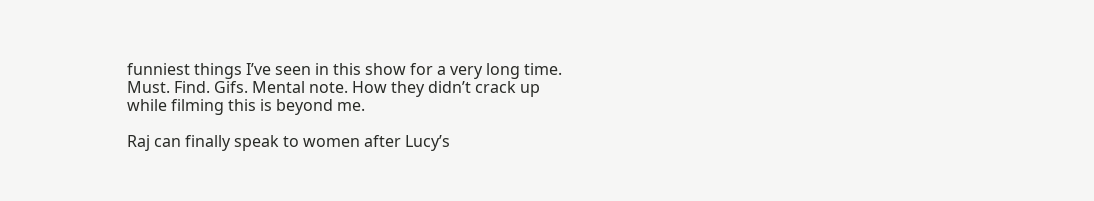funniest things I’ve seen in this show for a very long time. Must. Find. Gifs. Mental note. How they didn’t crack up while filming this is beyond me.

Raj can finally speak to women after Lucy’s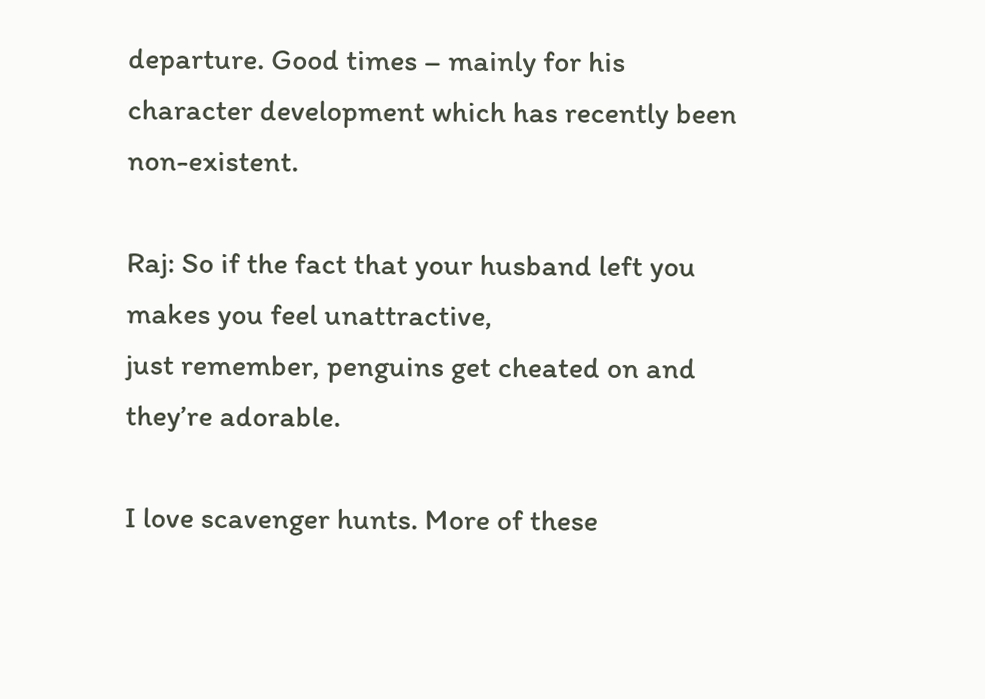departure. Good times – mainly for his character development which has recently been non-existent.

Raj: So if the fact that your husband left you makes you feel unattractive,
just remember, penguins get cheated on and they’re adorable.

I love scavenger hunts. More of these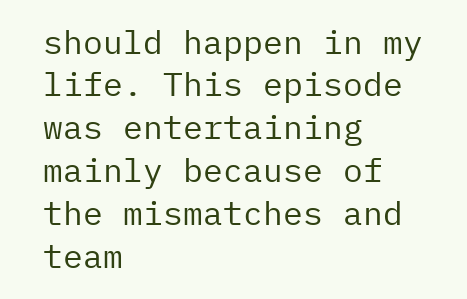should happen in my life. This episode was entertaining mainly because of the mismatches and team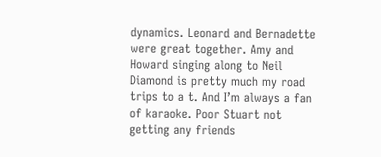dynamics. Leonard and Bernadette were great together. Amy and Howard singing along to Neil Diamond is pretty much my road trips to a t. And I’m always a fan of karaoke. Poor Stuart not getting any friends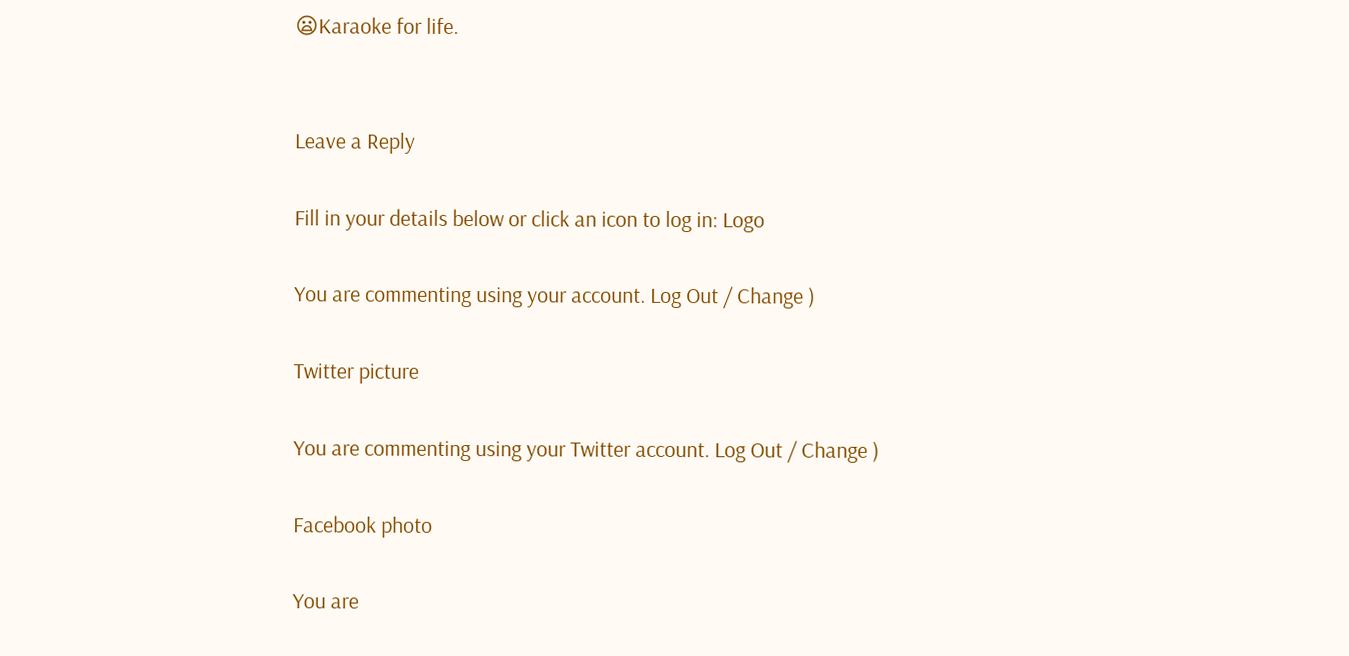😦Karaoke for life.


Leave a Reply

Fill in your details below or click an icon to log in: Logo

You are commenting using your account. Log Out / Change )

Twitter picture

You are commenting using your Twitter account. Log Out / Change )

Facebook photo

You are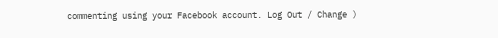commenting using your Facebook account. Log Out / Change )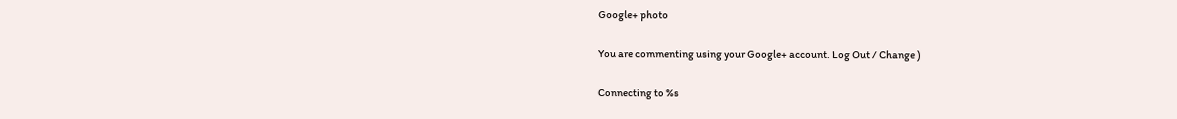Google+ photo

You are commenting using your Google+ account. Log Out / Change )

Connecting to %s